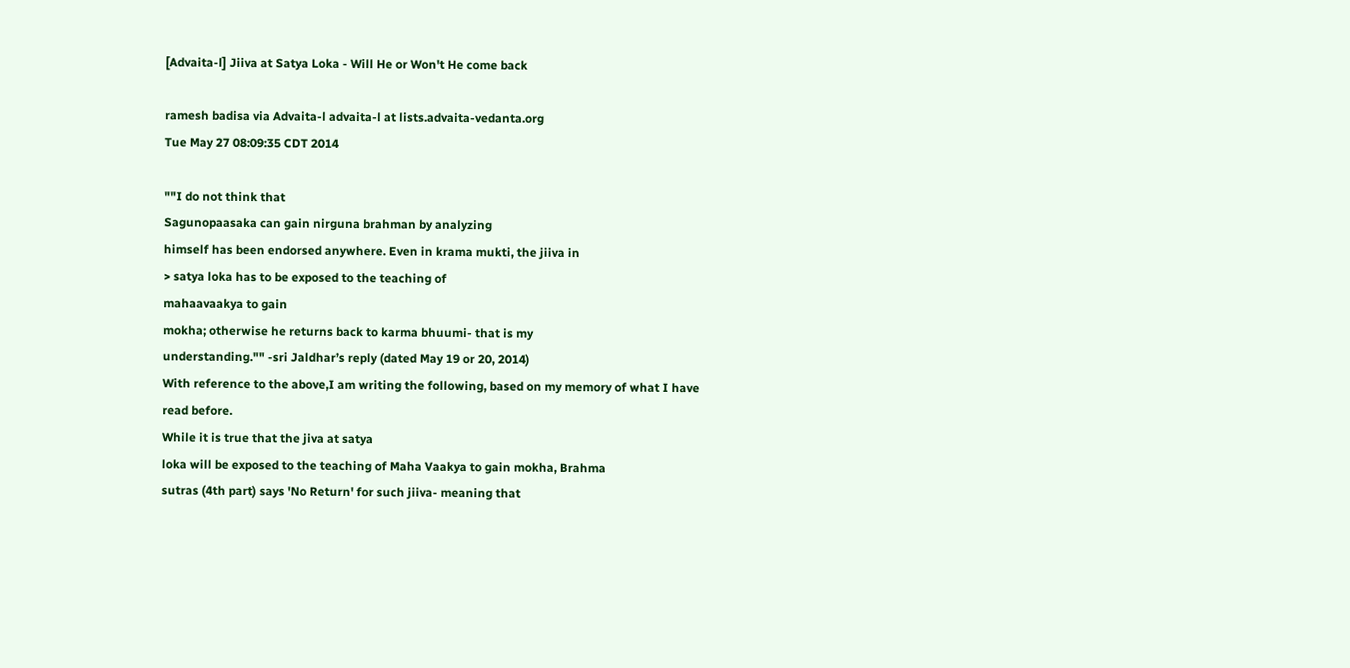[Advaita-l] Jiiva at Satya Loka - Will He or Won't He come back

ramesh badisa via Advaita-l advaita-l at lists.advaita-vedanta.org
Tue May 27 08:09:35 CDT 2014

""I do not think that
Sagunopaasaka can gain nirguna brahman by analyzing
himself has been endorsed anywhere. Even in krama mukti, the jiiva in
> satya loka has to be exposed to the teaching of
mahaavaakya to gain
mokha; otherwise he returns back to karma bhuumi- that is my
understanding."" -sri Jaldhar’s reply (dated May 19 or 20, 2014)
With reference to the above,I am writing the following, based on my memory of what I have
read before.
While it is true that the jiva at satya
loka will be exposed to the teaching of Maha Vaakya to gain mokha, Brahma
sutras (4th part) says 'No Return' for such jiiva- meaning that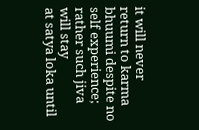it will never
return to karma bhuumi despite no self experience; rather such jiva will stay
at satya loka until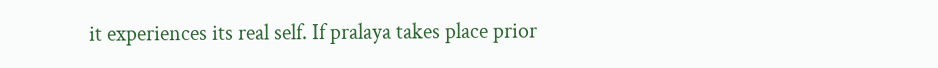it experiences its real self. If pralaya takes place prior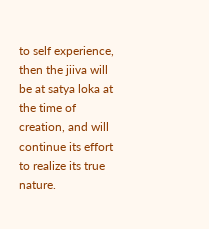to self experience, then the jiiva will be at satya loka at the time of
creation, and will continue its effort to realize its true nature.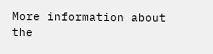More information about the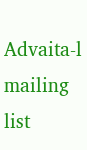Advaita-l mailing list